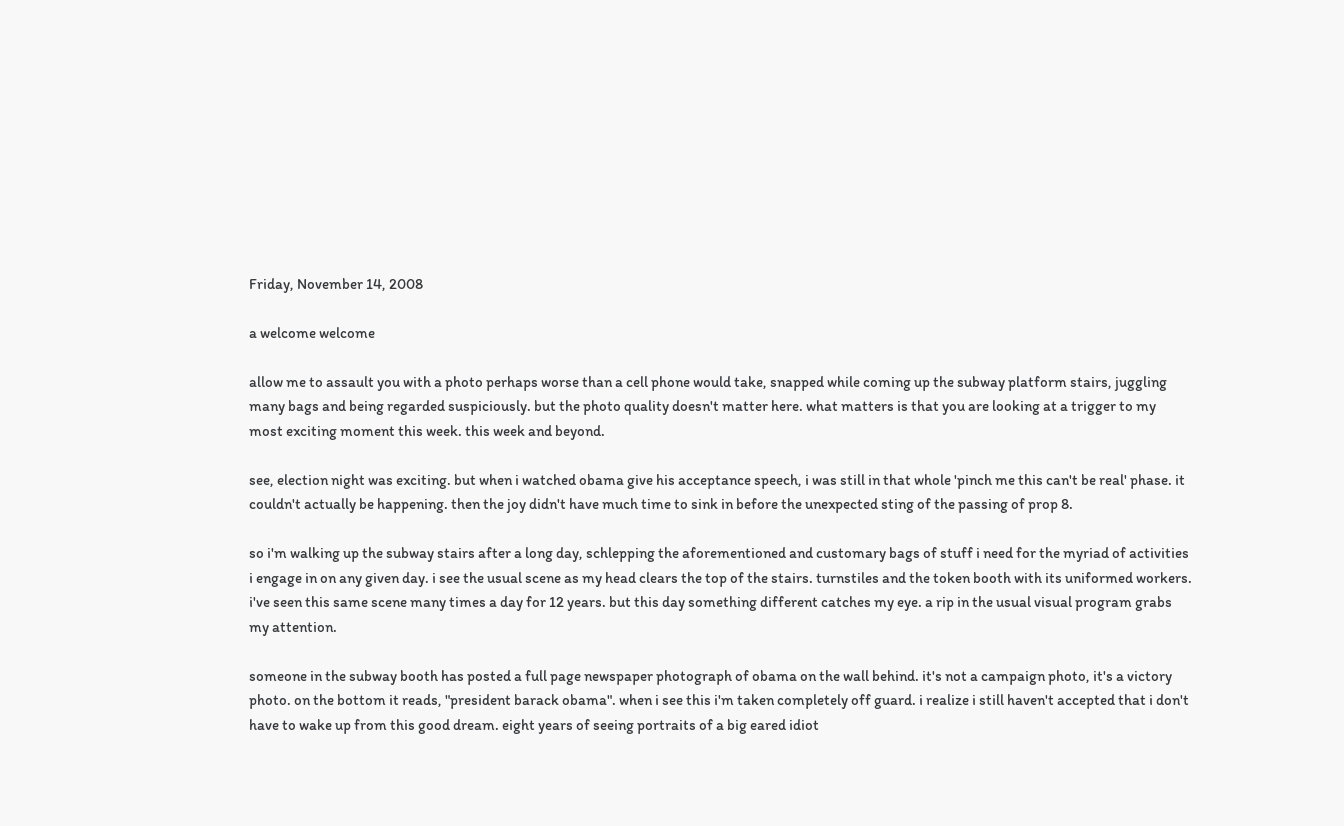Friday, November 14, 2008

a welcome welcome

allow me to assault you with a photo perhaps worse than a cell phone would take, snapped while coming up the subway platform stairs, juggling many bags and being regarded suspiciously. but the photo quality doesn't matter here. what matters is that you are looking at a trigger to my most exciting moment this week. this week and beyond.

see, election night was exciting. but when i watched obama give his acceptance speech, i was still in that whole 'pinch me this can't be real' phase. it couldn't actually be happening. then the joy didn't have much time to sink in before the unexpected sting of the passing of prop 8.

so i'm walking up the subway stairs after a long day, schlepping the aforementioned and customary bags of stuff i need for the myriad of activities i engage in on any given day. i see the usual scene as my head clears the top of the stairs. turnstiles and the token booth with its uniformed workers. i've seen this same scene many times a day for 12 years. but this day something different catches my eye. a rip in the usual visual program grabs my attention.

someone in the subway booth has posted a full page newspaper photograph of obama on the wall behind. it's not a campaign photo, it's a victory photo. on the bottom it reads, "president barack obama". when i see this i'm taken completely off guard. i realize i still haven't accepted that i don't have to wake up from this good dream. eight years of seeing portraits of a big eared idiot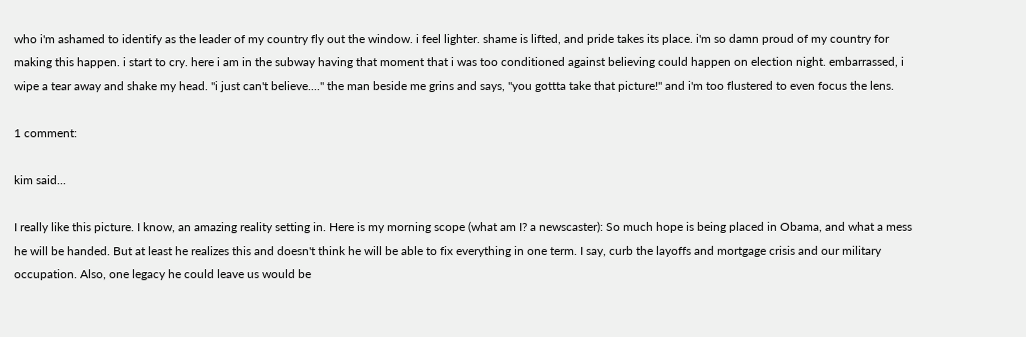who i'm ashamed to identify as the leader of my country fly out the window. i feel lighter. shame is lifted, and pride takes its place. i'm so damn proud of my country for making this happen. i start to cry. here i am in the subway having that moment that i was too conditioned against believing could happen on election night. embarrassed, i wipe a tear away and shake my head. "i just can't believe...." the man beside me grins and says, "you gottta take that picture!" and i'm too flustered to even focus the lens.

1 comment:

kim said...

I really like this picture. I know, an amazing reality setting in. Here is my morning scope (what am I? a newscaster): So much hope is being placed in Obama, and what a mess he will be handed. But at least he realizes this and doesn't think he will be able to fix everything in one term. I say, curb the layoffs and mortgage crisis and our military occupation. Also, one legacy he could leave us would be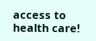access to health care!